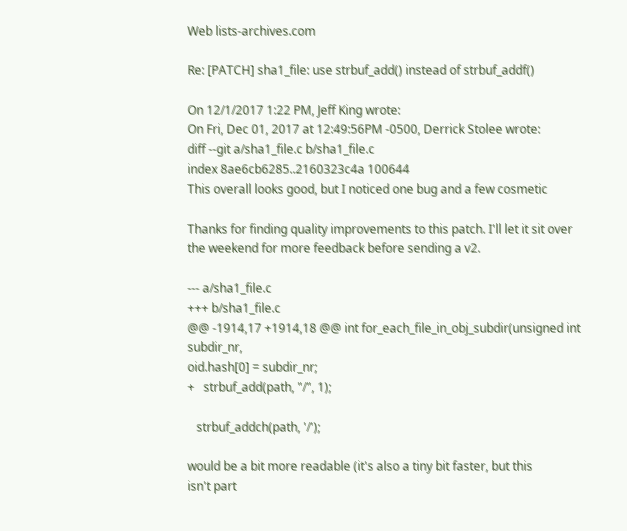Web lists-archives.com

Re: [PATCH] sha1_file: use strbuf_add() instead of strbuf_addf()

On 12/1/2017 1:22 PM, Jeff King wrote:
On Fri, Dec 01, 2017 at 12:49:56PM -0500, Derrick Stolee wrote:
diff --git a/sha1_file.c b/sha1_file.c
index 8ae6cb6285..2160323c4a 100644
This overall looks good, but I noticed one bug and a few cosmetic

Thanks for finding quality improvements to this patch. I'll let it sit over the weekend for more feedback before sending a v2.

--- a/sha1_file.c
+++ b/sha1_file.c
@@ -1914,17 +1914,18 @@ int for_each_file_in_obj_subdir(unsigned int subdir_nr,
oid.hash[0] = subdir_nr;
+   strbuf_add(path, "/", 1);

   strbuf_addch(path, '/');

would be a bit more readable (it's also a tiny bit faster, but this
isn't part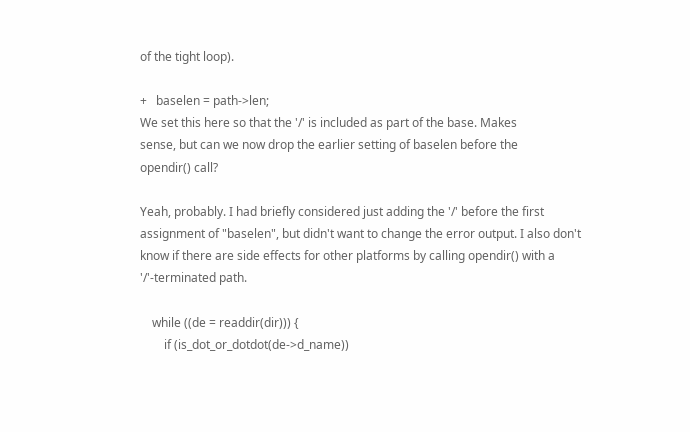of the tight loop).

+   baselen = path->len;
We set this here so that the '/' is included as part of the base. Makes
sense, but can we now drop the earlier setting of baselen before the
opendir() call?

Yeah, probably. I had briefly considered just adding the '/' before the first assignment of "baselen", but didn't want to change the error output. I also don't know if there are side effects for other platforms by calling opendir() with a '/'-terminated path.

    while ((de = readdir(dir))) {
        if (is_dot_or_dotdot(de->d_name))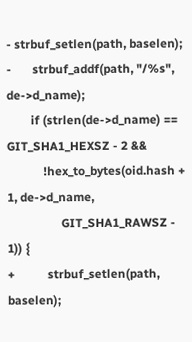- strbuf_setlen(path, baselen);
-       strbuf_addf(path, "/%s", de->d_name);
        if (strlen(de->d_name) == GIT_SHA1_HEXSZ - 2 &&
            !hex_to_bytes(oid.hash + 1, de->d_name,
                  GIT_SHA1_RAWSZ - 1)) {
+           strbuf_setlen(path, baselen);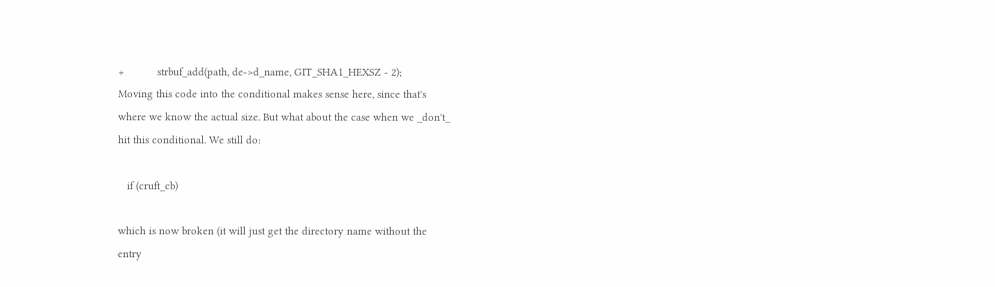+           strbuf_add(path, de->d_name, GIT_SHA1_HEXSZ - 2);
Moving this code into the conditional makes sense here, since that's
where we know the actual size. But what about the case when we _don't_
hit this conditional. We still do:

   if (cruft_cb)

which is now broken (it will just get the directory name without the
entry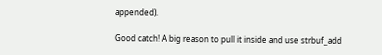appended).

Good catch! A big reason to pull it inside and use strbuf_add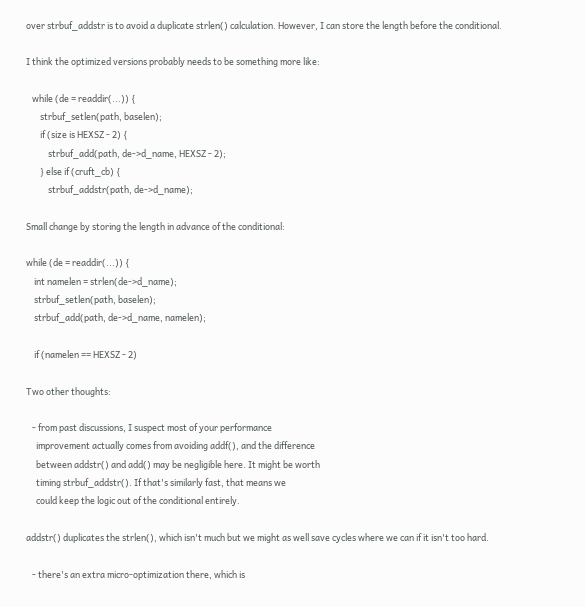over strbuf_addstr is to avoid a duplicate strlen() calculation. However, I can store the length before the conditional.

I think the optimized versions probably needs to be something more like:

   while (de = readdir(...)) {
       strbuf_setlen(path, baselen);
       if (size is HEXSZ - 2) {
           strbuf_add(path, de->d_name, HEXSZ - 2);
       } else if (cruft_cb) {
           strbuf_addstr(path, de->d_name);

Small change by storing the length in advance of the conditional:

while (de = readdir(...)) {
    int namelen = strlen(de->d_name);
    strbuf_setlen(path, baselen);
    strbuf_add(path, de->d_name, namelen);

    if (namelen == HEXSZ - 2)

Two other thoughts:

   - from past discussions, I suspect most of your performance
     improvement actually comes from avoiding addf(), and the difference
     between addstr() and add() may be negligible here. It might be worth
     timing strbuf_addstr(). If that's similarly fast, that means we
     could keep the logic out of the conditional entirely.

addstr() duplicates the strlen(), which isn't much but we might as well save cycles where we can if it isn't too hard.

   - there's an extra micro-optimization there, which is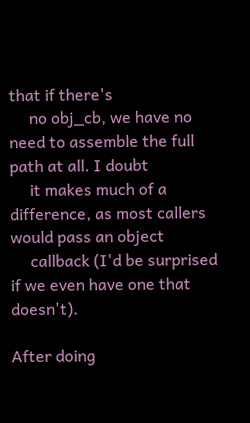that if there's
     no obj_cb, we have no need to assemble the full path at all. I doubt
     it makes much of a difference, as most callers would pass an object
     callback (I'd be surprised if we even have one that doesn't).

After doing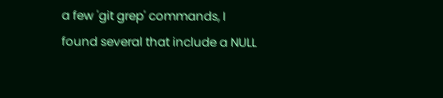a few 'git grep' commands, I found several that include a NULL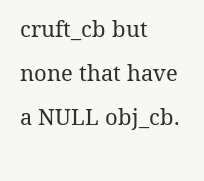cruft_cb but none that have a NULL obj_cb.